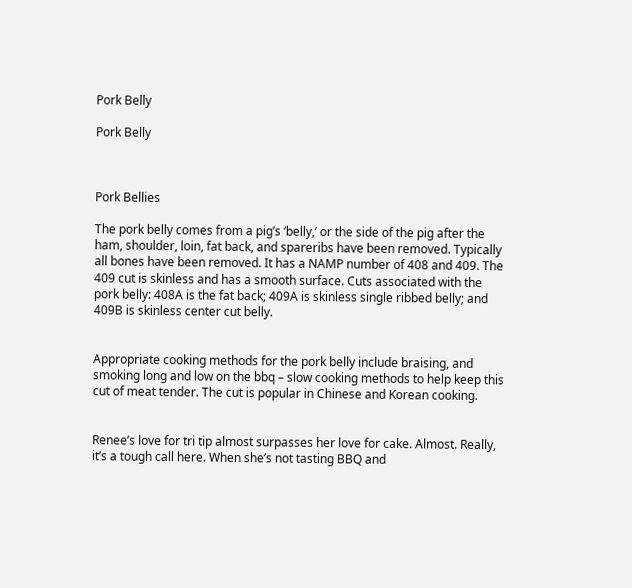Pork Belly

Pork Belly



Pork Bellies

The pork belly comes from a pig’s ‘belly,’ or the side of the pig after the ham, shoulder, loin, fat back, and spareribs have been removed. Typically all bones have been removed. It has a NAMP number of 408 and 409. The 409 cut is skinless and has a smooth surface. Cuts associated with the pork belly: 408A is the fat back; 409A is skinless single ribbed belly; and 409B is skinless center cut belly.


Appropriate cooking methods for the pork belly include braising, and smoking long and low on the bbq – slow cooking methods to help keep this cut of meat tender. The cut is popular in Chinese and Korean cooking.


Renee’s love for tri tip almost surpasses her love for cake. Almost. Really, it’s a tough call here. When she’s not tasting BBQ and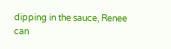dipping in the sauce, Renee can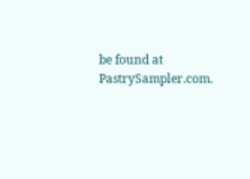be found at PastrySampler.com.